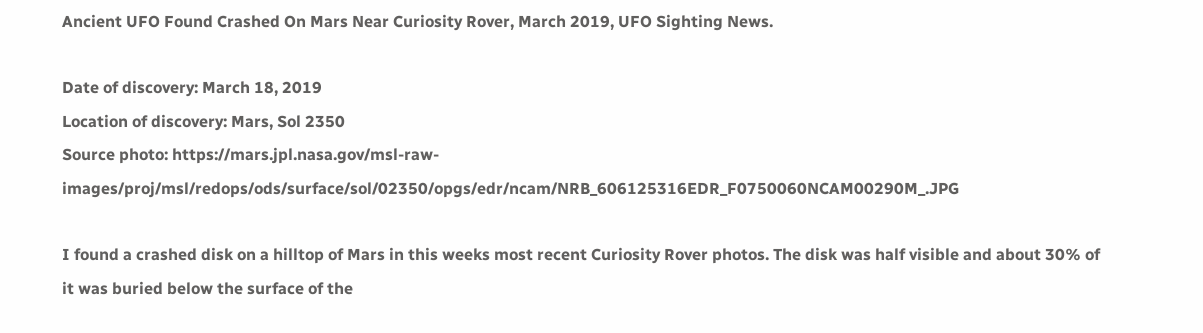Ancient UFO Found Crashed On Mars Near Curiosity Rover, March 2019, UFO Sighting News.

Date of discovery: March 18, 2019
Location of discovery: Mars, Sol 2350
Source photo: https://mars.jpl.nasa.gov/msl-raw-images/proj/msl/redops/ods/surface/sol/02350/opgs/edr/ncam/NRB_606125316EDR_F0750060NCAM00290M_.JPG

I found a crashed disk on a hilltop of Mars in this weeks most recent Curiosity Rover photos. The disk was half visible and about 30% of it was buried below the surface of the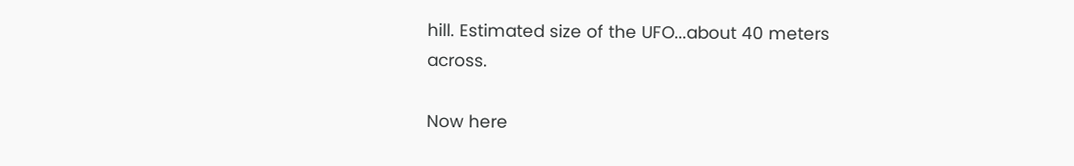hill. Estimated size of the UFO...about 40 meters across.

Now here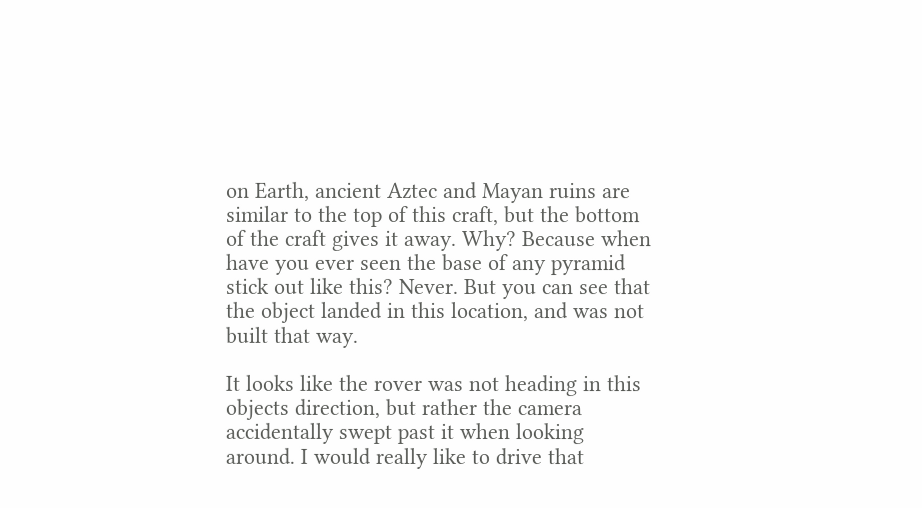on Earth, ancient Aztec and Mayan ruins are similar to the top of this craft, but the bottom of the craft gives it away. Why? Because when have you ever seen the base of any pyramid stick out like this? Never. But you can see that the object landed in this location, and was not built that way.

It looks like the rover was not heading in this objects direction, but rather the camera accidentally swept past it when looking around. I would really like to drive that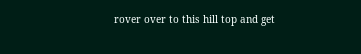rover over to this hill top and get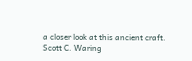a closer look at this ancient craft.
Scott C. Waring